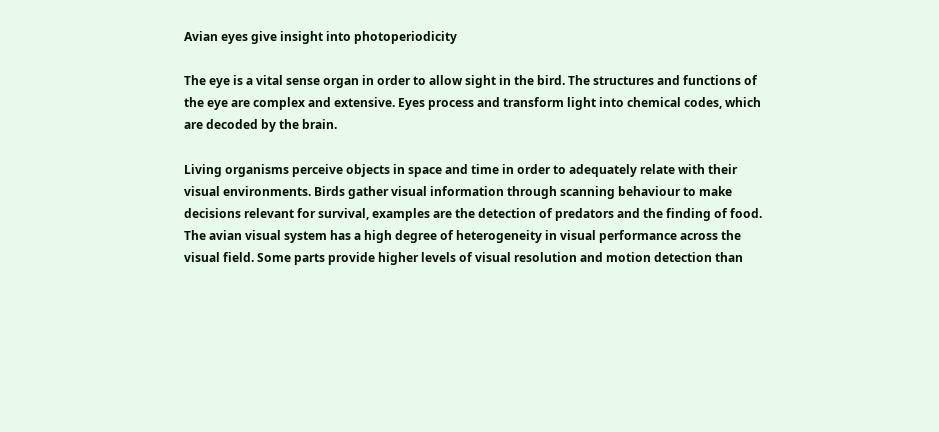Avian eyes give insight into photoperiodicity

The eye is a vital sense organ in order to allow sight in the bird. The structures and functions of the eye are complex and extensive. Eyes process and transform light into chemical codes, which are decoded by the brain.

Living organisms perceive objects in space and time in order to adequately relate with their visual environments. Birds gather visual information through scanning behaviour to make decisions relevant for survival, examples are the detection of predators and the finding of food. The avian visual system has a high degree of heterogeneity in visual performance across the visual field. Some parts provide higher levels of visual resolution and motion detection than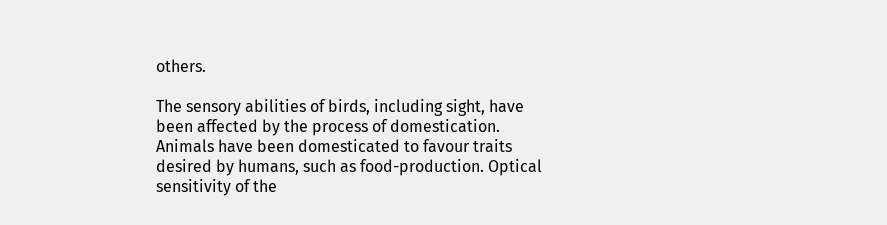others.

The sensory abilities of birds, including sight, have been affected by the process of domestication. Animals have been domesticated to favour traits desired by humans, such as food-production. Optical sensitivity of the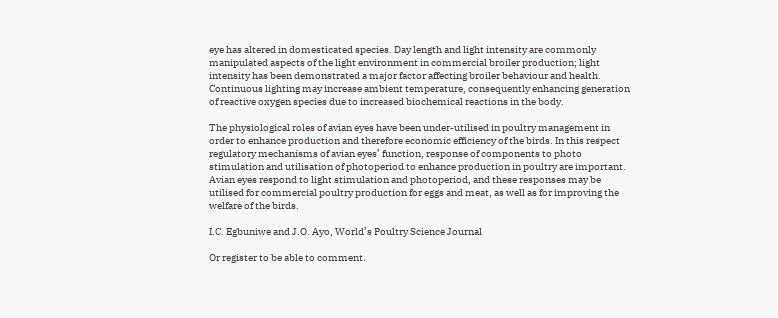eye has altered in domesticated species. Day length and light intensity are commonly manipulated aspects of the light environment in commercial broiler production; light intensity has been demonstrated a major factor affecting broiler behaviour and health. Continuous lighting may increase ambient temperature, consequently enhancing generation of reactive oxygen species due to increased biochemical reactions in the body.

The physiological roles of avian eyes have been under-utilised in poultry management in order to enhance production and therefore economic efficiency of the birds. In this respect regulatory mechanisms of avian eyes’ function, response of components to photo stimulation and utilisation of photoperiod to enhance production in poultry are important. Avian eyes respond to light stimulation and photoperiod, and these responses may be utilised for commercial poultry production for eggs and meat, as well as for improving the welfare of the birds.

I.C. Egbuniwe and J.O. Ayo, World’s Poultry Science Journal

Or register to be able to comment.